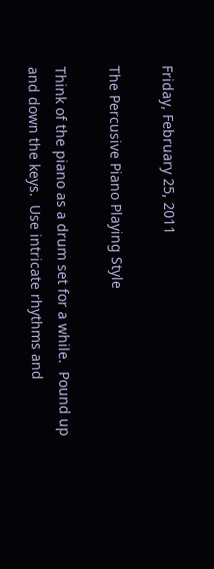Friday, February 25, 2011

The Percusive Piano Playing Style

Think of the piano as a drum set for a while.  Pound up and down the keys.  Use intricate rhythms and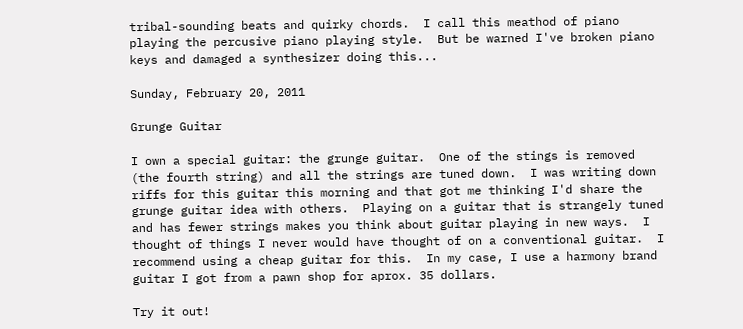tribal-sounding beats and quirky chords.  I call this meathod of piano playing the percusive piano playing style.  But be warned I've broken piano keys and damaged a synthesizer doing this...

Sunday, February 20, 2011

Grunge Guitar

I own a special guitar: the grunge guitar.  One of the stings is removed (the fourth string) and all the strings are tuned down.  I was writing down riffs for this guitar this morning and that got me thinking I'd share the grunge guitar idea with others.  Playing on a guitar that is strangely tuned and has fewer strings makes you think about guitar playing in new ways.  I thought of things I never would have thought of on a conventional guitar.  I recommend using a cheap guitar for this.  In my case, I use a harmony brand guitar I got from a pawn shop for aprox. 35 dollars.

Try it out!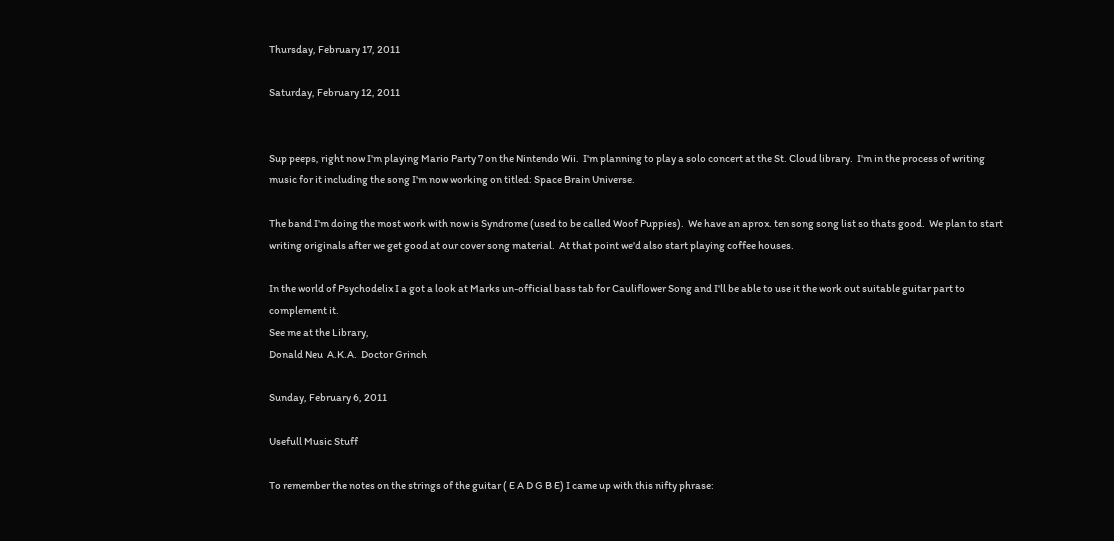Thursday, February 17, 2011

Saturday, February 12, 2011


Sup peeps, right now I'm playing Mario Party 7 on the Nintendo Wii.  I'm planning to play a solo concert at the St. Cloud library.  I'm in the process of writing music for it including the song I'm now working on titled: Space Brain Universe.

The band I'm doing the most work with now is Syndrome (used to be called Woof Puppies).  We have an aprox. ten song song list so thats good.  We plan to start writing originals after we get good at our cover song material.  At that point we'd also start playing coffee houses.

In the world of Psychodelix I a got a look at Marks un-official bass tab for Cauliflower Song and I'll be able to use it the work out suitable guitar part to complement it.
See me at the Library,
Donald Neu  A.K.A.  Doctor Grinch

Sunday, February 6, 2011

Usefull Music Stuff

To remember the notes on the strings of the guitar ( E A D G B E) I came up with this nifty phrase: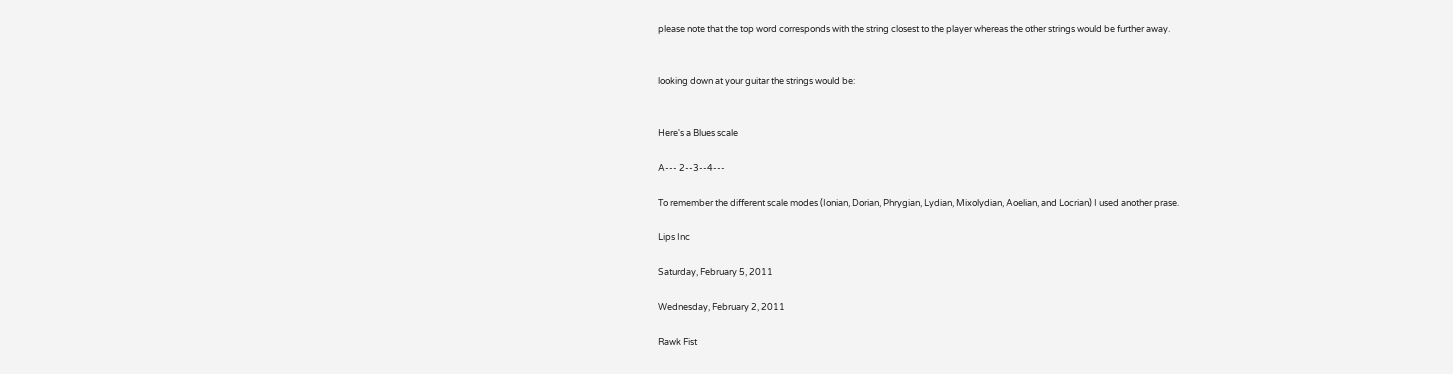please note that the top word corresponds with the string closest to the player whereas the other strings would be further away.


looking down at your guitar the strings would be:


Here's a Blues scale

A--- 2--3--4---

To remember the different scale modes (Ionian, Dorian, Phrygian, Lydian, Mixolydian, Aoelian, and Locrian) I used another prase.

Lips Inc

Saturday, February 5, 2011

Wednesday, February 2, 2011

Rawk Fist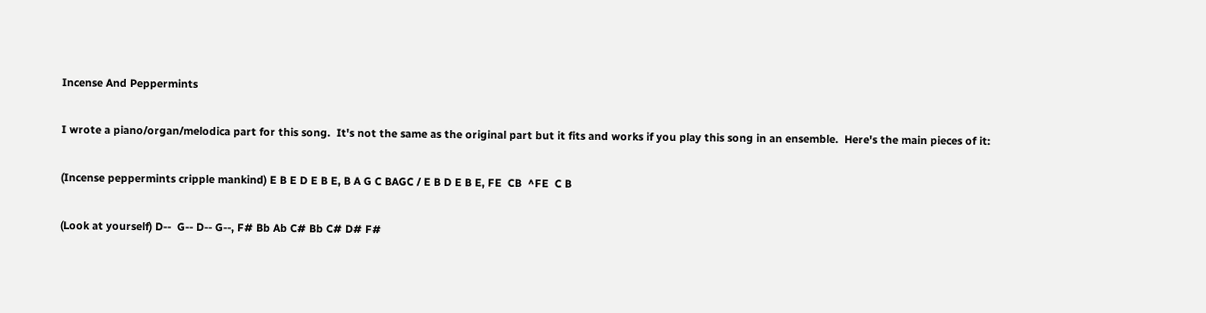Incense And Peppermints

I wrote a piano/organ/melodica part for this song.  It's not the same as the original part but it fits and works if you play this song in an ensemble.  Here's the main pieces of it:

(Incense peppermints cripple mankind) E B E D E B E, B A G C BAGC / E B D E B E, FE  CB  ^FE  C B

(Look at yourself) D--  G-- D-- G--, F# Bb Ab C# Bb C# D# F#